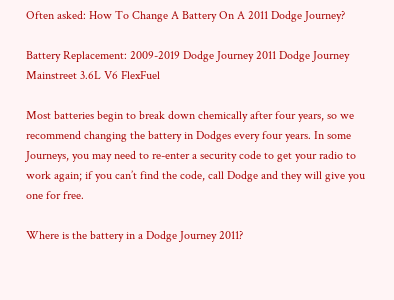Often asked: How To Change A Battery On A 2011 Dodge Journey?

Battery Replacement: 2009-2019 Dodge Journey 2011 Dodge Journey Mainstreet 3.6L V6 FlexFuel

Most batteries begin to break down chemically after four years, so we recommend changing the battery in Dodges every four years. In some Journeys, you may need to re-enter a security code to get your radio to work again; if you can’t find the code, call Dodge and they will give you one for free.

Where is the battery in a Dodge Journey 2011?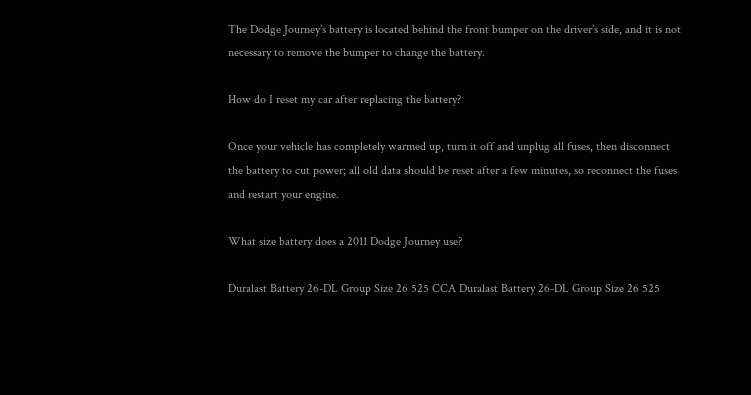The Dodge Journey’s battery is located behind the front bumper on the driver’s side, and it is not necessary to remove the bumper to change the battery.

How do I reset my car after replacing the battery?

Once your vehicle has completely warmed up, turn it off and unplug all fuses, then disconnect the battery to cut power; all old data should be reset after a few minutes, so reconnect the fuses and restart your engine.

What size battery does a 2011 Dodge Journey use?

Duralast Battery 26-DL Group Size 26 525 CCA Duralast Battery 26-DL Group Size 26 525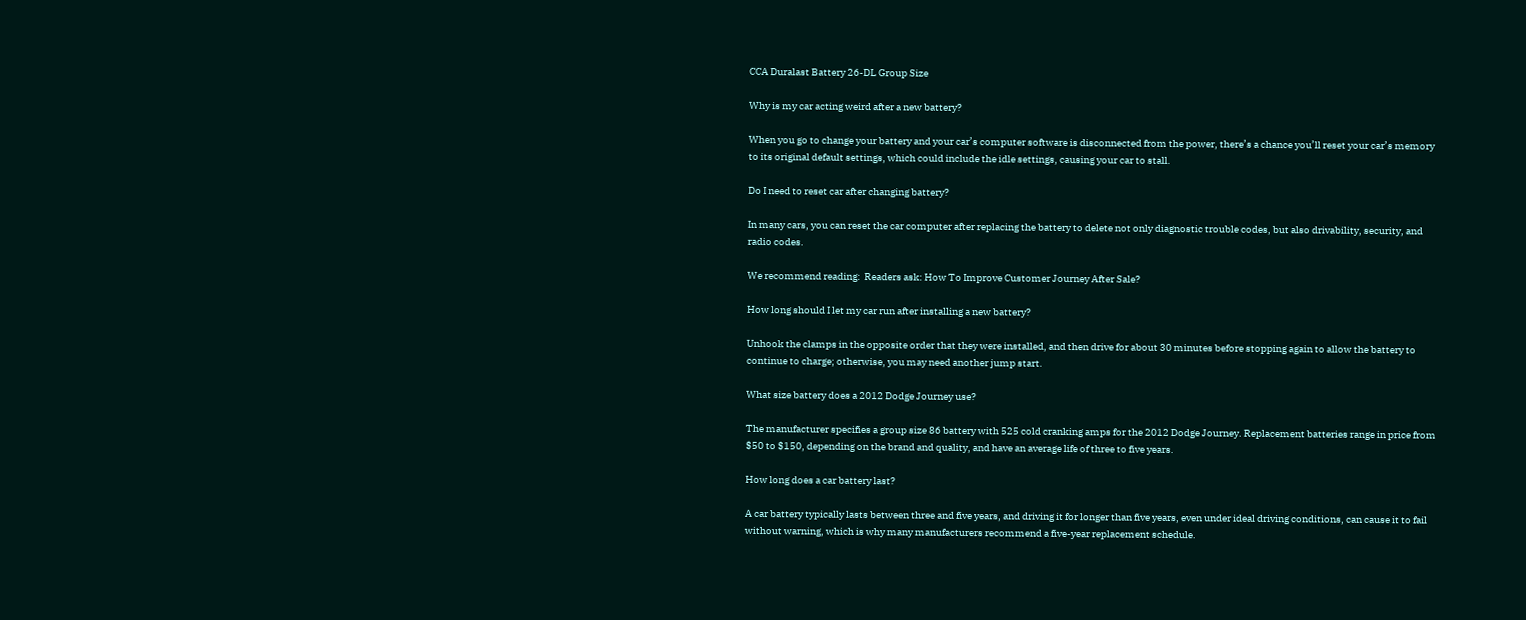CCA Duralast Battery 26-DL Group Size

Why is my car acting weird after a new battery?

When you go to change your battery and your car’s computer software is disconnected from the power, there’s a chance you’ll reset your car’s memory to its original default settings, which could include the idle settings, causing your car to stall.

Do I need to reset car after changing battery?

In many cars, you can reset the car computer after replacing the battery to delete not only diagnostic trouble codes, but also drivability, security, and radio codes.

We recommend reading:  Readers ask: How To Improve Customer Journey After Sale?

How long should I let my car run after installing a new battery?

Unhook the clamps in the opposite order that they were installed, and then drive for about 30 minutes before stopping again to allow the battery to continue to charge; otherwise, you may need another jump start.

What size battery does a 2012 Dodge Journey use?

The manufacturer specifies a group size 86 battery with 525 cold cranking amps for the 2012 Dodge Journey. Replacement batteries range in price from $50 to $150, depending on the brand and quality, and have an average life of three to five years.

How long does a car battery last?

A car battery typically lasts between three and five years, and driving it for longer than five years, even under ideal driving conditions, can cause it to fail without warning, which is why many manufacturers recommend a five-year replacement schedule.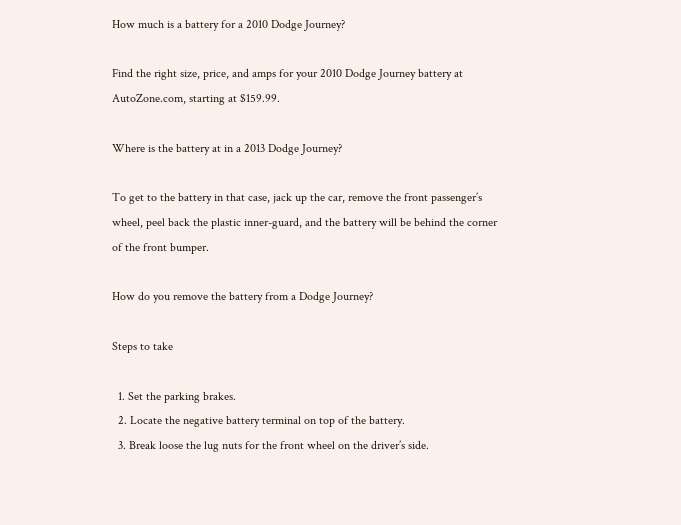How much is a battery for a 2010 Dodge Journey?

Find the right size, price, and amps for your 2010 Dodge Journey battery at AutoZone.com, starting at $159.99.

Where is the battery at in a 2013 Dodge Journey?

To get to the battery in that case, jack up the car, remove the front passenger’s wheel, peel back the plastic inner-guard, and the battery will be behind the corner of the front bumper.

How do you remove the battery from a Dodge Journey?

Steps to take

  1. Set the parking brakes.
  2. Locate the negative battery terminal on top of the battery.
  3. Break loose the lug nuts for the front wheel on the driver’s side.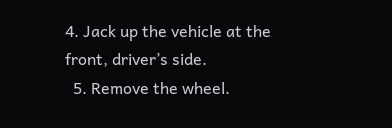4. Jack up the vehicle at the front, driver’s side.
  5. Remove the wheel.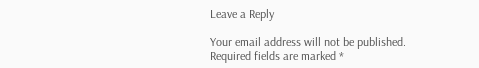Leave a Reply

Your email address will not be published. Required fields are marked *